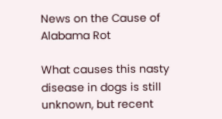News on the Cause of Alabama Rot

What causes this nasty disease in dogs is still unknown, but recent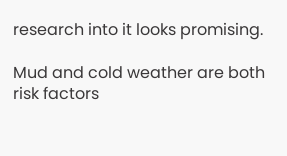research into it looks promising.

Mud and cold weather are both risk factors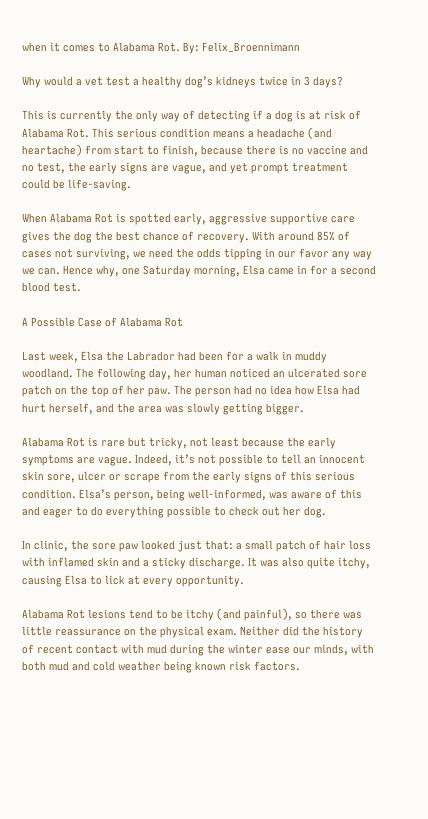when it comes to Alabama Rot. By: Felix_Broennimann

Why would a vet test a healthy dog’s kidneys twice in 3 days?

This is currently the only way of detecting if a dog is at risk of Alabama Rot. This serious condition means a headache (and heartache) from start to finish, because there is no vaccine and no test, the early signs are vague, and yet prompt treatment could be life-saving.

When Alabama Rot is spotted early, aggressive supportive care gives the dog the best chance of recovery. With around 85% of cases not surviving, we need the odds tipping in our favor any way we can. Hence why, one Saturday morning, Elsa came in for a second blood test.

A Possible Case of Alabama Rot

Last week, Elsa the Labrador had been for a walk in muddy woodland. The following day, her human noticed an ulcerated sore patch on the top of her paw. The person had no idea how Elsa had hurt herself, and the area was slowly getting bigger.

Alabama Rot is rare but tricky, not least because the early symptoms are vague. Indeed, it’s not possible to tell an innocent skin sore, ulcer or scrape from the early signs of this serious condition. Elsa’s person, being well-informed, was aware of this and eager to do everything possible to check out her dog.

In clinic, the sore paw looked just that: a small patch of hair loss with inflamed skin and a sticky discharge. It was also quite itchy, causing Elsa to lick at every opportunity.

Alabama Rot lesions tend to be itchy (and painful), so there was little reassurance on the physical exam. Neither did the history of recent contact with mud during the winter ease our minds, with both mud and cold weather being known risk factors.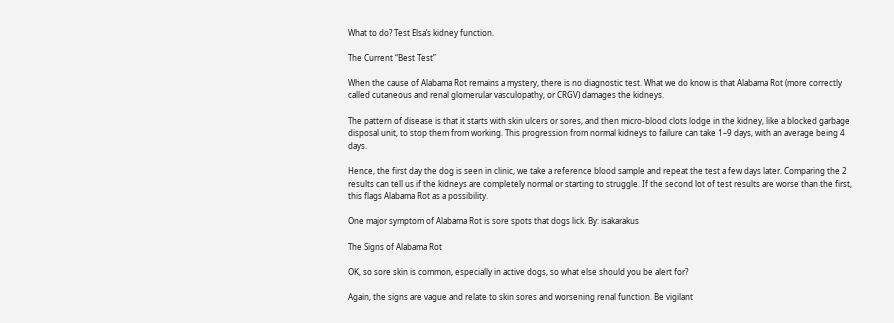What to do? Test Elsa’s kidney function.

The Current “Best Test”

When the cause of Alabama Rot remains a mystery, there is no diagnostic test. What we do know is that Alabama Rot (more correctly called cutaneous and renal glomerular vasculopathy, or CRGV) damages the kidneys.

The pattern of disease is that it starts with skin ulcers or sores, and then micro-blood clots lodge in the kidney, like a blocked garbage disposal unit, to stop them from working. This progression from normal kidneys to failure can take 1–9 days, with an average being 4 days.

Hence, the first day the dog is seen in clinic, we take a reference blood sample and repeat the test a few days later. Comparing the 2 results can tell us if the kidneys are completely normal or starting to struggle. If the second lot of test results are worse than the first, this flags Alabama Rot as a possibility.

One major symptom of Alabama Rot is sore spots that dogs lick. By: isakarakus

The Signs of Alabama Rot

OK, so sore skin is common, especially in active dogs, so what else should you be alert for?

Again, the signs are vague and relate to skin sores and worsening renal function. Be vigilant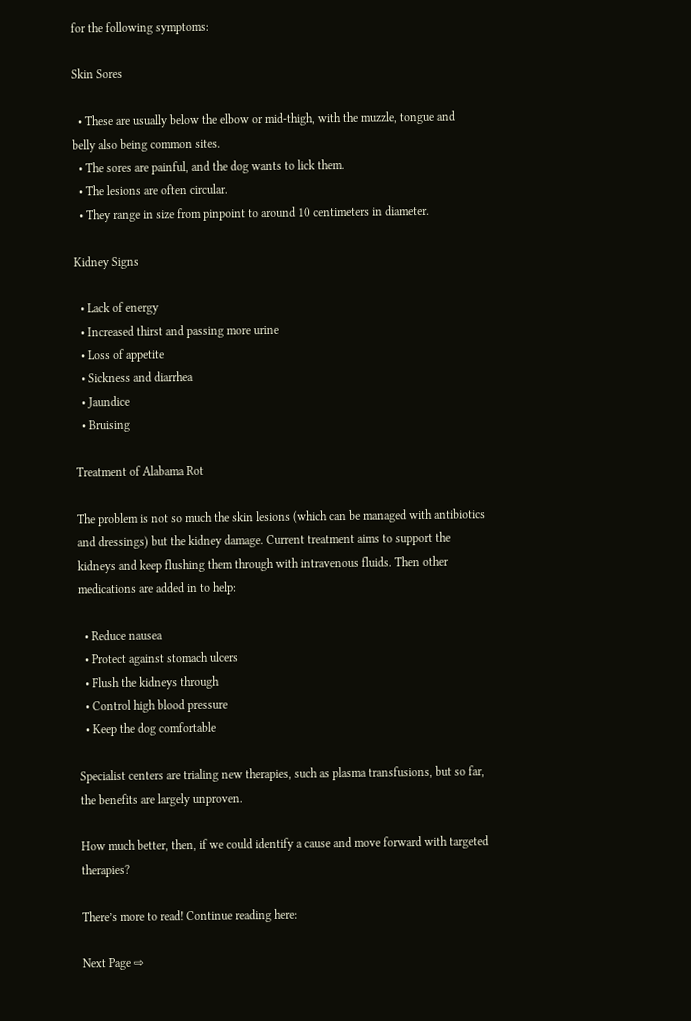for the following symptoms:

Skin Sores

  • These are usually below the elbow or mid-thigh, with the muzzle, tongue and belly also being common sites.
  • The sores are painful, and the dog wants to lick them.
  • The lesions are often circular.
  • They range in size from pinpoint to around 10 centimeters in diameter.

Kidney Signs

  • Lack of energy
  • Increased thirst and passing more urine
  • Loss of appetite
  • Sickness and diarrhea
  • Jaundice
  • Bruising

Treatment of Alabama Rot

The problem is not so much the skin lesions (which can be managed with antibiotics and dressings) but the kidney damage. Current treatment aims to support the kidneys and keep flushing them through with intravenous fluids. Then other medications are added in to help:

  • Reduce nausea
  • Protect against stomach ulcers
  • Flush the kidneys through
  • Control high blood pressure
  • Keep the dog comfortable

Specialist centers are trialing new therapies, such as plasma transfusions, but so far, the benefits are largely unproven.

How much better, then, if we could identify a cause and move forward with targeted therapies?

There’s more to read! Continue reading here:

Next Page ⇨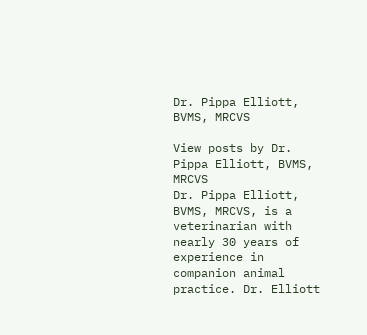Dr. Pippa Elliott, BVMS, MRCVS

View posts by Dr. Pippa Elliott, BVMS, MRCVS
Dr. Pippa Elliott, BVMS, MRCVS, is a veterinarian with nearly 30 years of experience in companion animal practice. Dr. Elliott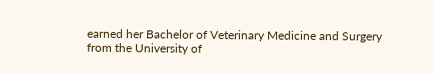earned her Bachelor of Veterinary Medicine and Surgery from the University of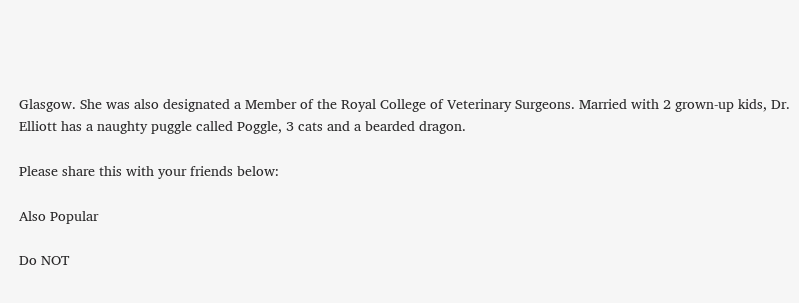Glasgow. She was also designated a Member of the Royal College of Veterinary Surgeons. Married with 2 grown-up kids, Dr. Elliott has a naughty puggle called Poggle, 3 cats and a bearded dragon.

Please share this with your friends below:

Also Popular

Do NOT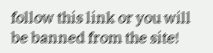follow this link or you will be banned from the site!